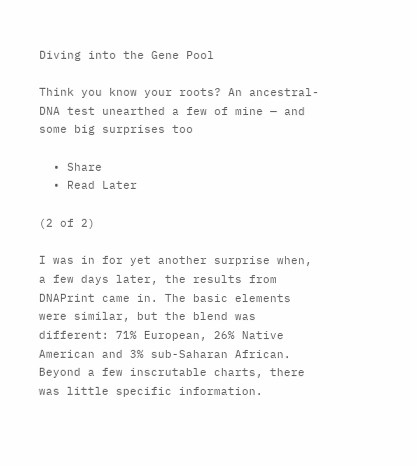Diving into the Gene Pool

Think you know your roots? An ancestral-DNA test unearthed a few of mine — and some big surprises too

  • Share
  • Read Later

(2 of 2)

I was in for yet another surprise when, a few days later, the results from DNAPrint came in. The basic elements were similar, but the blend was different: 71% European, 26% Native American and 3% sub-Saharan African. Beyond a few inscrutable charts, there was little specific information.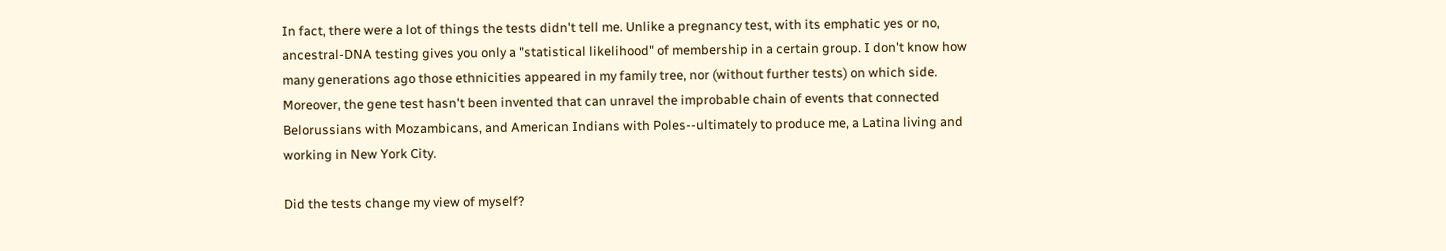In fact, there were a lot of things the tests didn't tell me. Unlike a pregnancy test, with its emphatic yes or no, ancestral-DNA testing gives you only a "statistical likelihood" of membership in a certain group. I don't know how many generations ago those ethnicities appeared in my family tree, nor (without further tests) on which side. Moreover, the gene test hasn't been invented that can unravel the improbable chain of events that connected Belorussians with Mozambicans, and American Indians with Poles--ultimately to produce me, a Latina living and working in New York City.

Did the tests change my view of myself?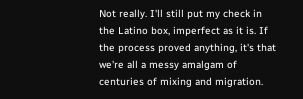Not really. I'll still put my check in the Latino box, imperfect as it is. If the process proved anything, it's that we're all a messy amalgam of centuries of mixing and migration.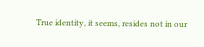True identity, it seems, resides not in our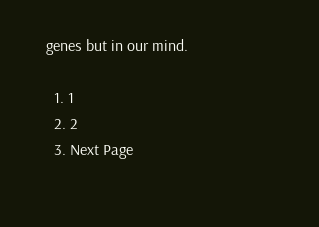genes but in our mind.

  1. 1
  2. 2
  3. Next Page